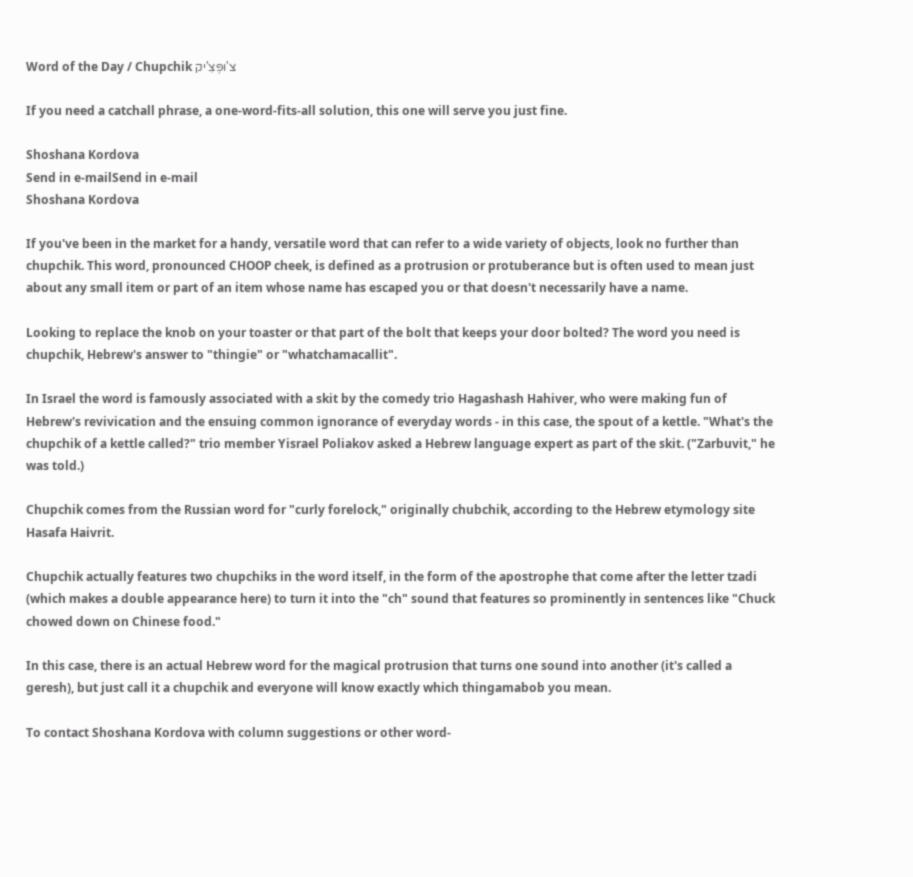Word of the Day / Chupchik צ'וּפְּצִ'יק

If you need a catchall phrase, a one-word-fits-all solution, this one will serve you just fine.

Shoshana Kordova
Send in e-mailSend in e-mail
Shoshana Kordova

If you've been in the market for a handy, versatile word that can refer to a wide variety of objects, look no further than chupchik. This word, pronounced CHOOP cheek, is defined as a protrusion or protuberance but is often used to mean just about any small item or part of an item whose name has escaped you or that doesn't necessarily have a name.

Looking to replace the knob on your toaster or that part of the bolt that keeps your door bolted? The word you need is chupchik, Hebrew's answer to "thingie" or "whatchamacallit".

In Israel the word is famously associated with a skit by the comedy trio Hagashash Hahiver, who were making fun of Hebrew's revivication and the ensuing common ignorance of everyday words - in this case, the spout of a kettle. "What's the chupchik of a kettle called?" trio member Yisrael Poliakov asked a Hebrew language expert as part of the skit. ("Zarbuvit," he was told.)

Chupchik comes from the Russian word for "curly forelock," originally chubchik, according to the Hebrew etymology site Hasafa Haivrit.

Chupchik actually features two chupchiks in the word itself, in the form of the apostrophe that come after the letter tzadi (which makes a double appearance here) to turn it into the "ch" sound that features so prominently in sentences like "Chuck chowed down on Chinese food."

In this case, there is an actual Hebrew word for the magical protrusion that turns one sound into another (it's called a geresh), but just call it a chupchik and everyone will know exactly which thingamabob you mean.

To contact Shoshana Kordova with column suggestions or other word-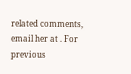related comments, email her at . For previous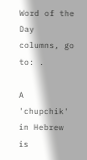Word of the Day columns, go to: .

A 'chupchik' in Hebrew is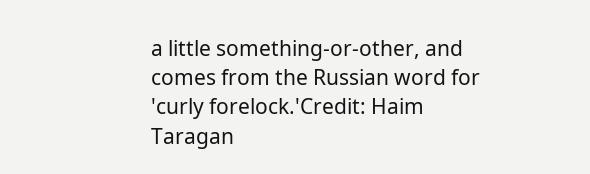a little something-or-other, and comes from the Russian word for 'curly forelock.'Credit: Haim Taragan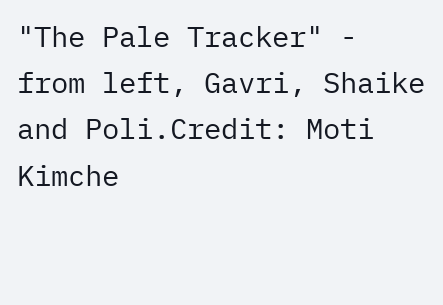"The Pale Tracker" - from left, Gavri, Shaike and Poli.Credit: Moti Kimche